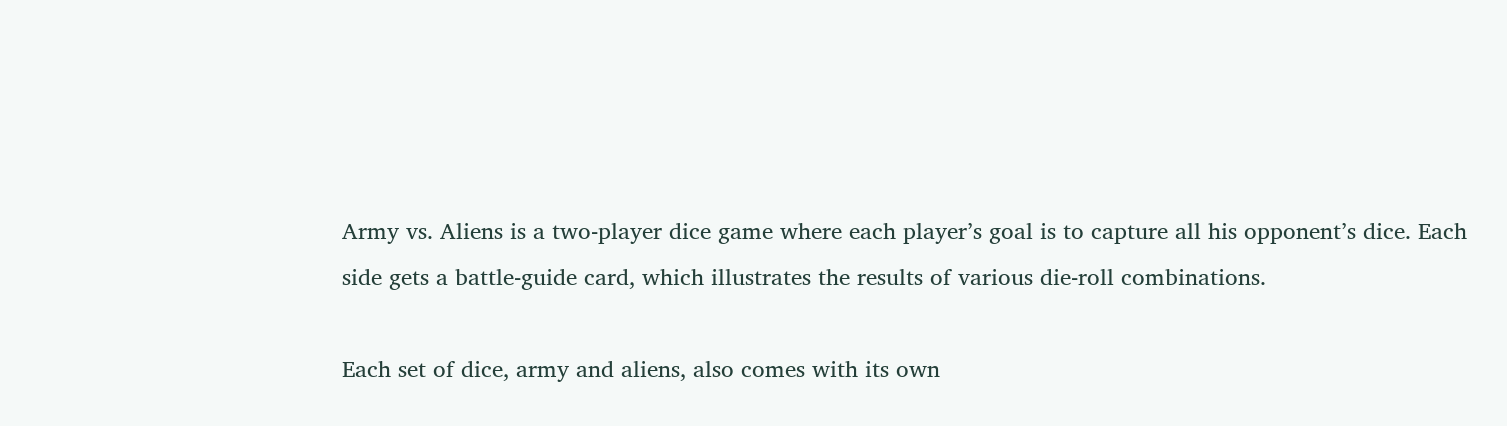Army vs. Aliens is a two-player dice game where each player’s goal is to capture all his opponent’s dice. Each side gets a battle-guide card, which illustrates the results of various die-roll combinations.

Each set of dice, army and aliens, also comes with its own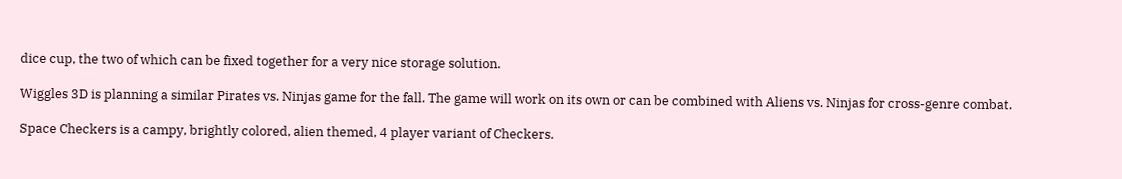dice cup, the two of which can be fixed together for a very nice storage solution.

Wiggles 3D is planning a similar Pirates vs. Ninjas game for the fall. The game will work on its own or can be combined with Aliens vs. Ninjas for cross-genre combat.

Space Checkers is a campy, brightly colored, alien themed, 4 player variant of Checkers.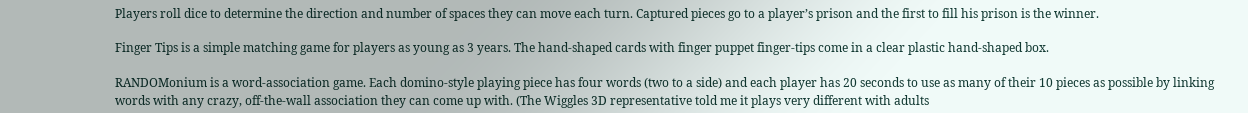Players roll dice to determine the direction and number of spaces they can move each turn. Captured pieces go to a player’s prison and the first to fill his prison is the winner.

Finger Tips is a simple matching game for players as young as 3 years. The hand-shaped cards with finger puppet finger-tips come in a clear plastic hand-shaped box.

RANDOMonium is a word-association game. Each domino-style playing piece has four words (two to a side) and each player has 20 seconds to use as many of their 10 pieces as possible by linking words with any crazy, off-the-wall association they can come up with. (The Wiggles 3D representative told me it plays very different with adults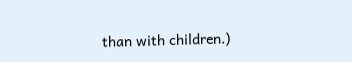than with children.)